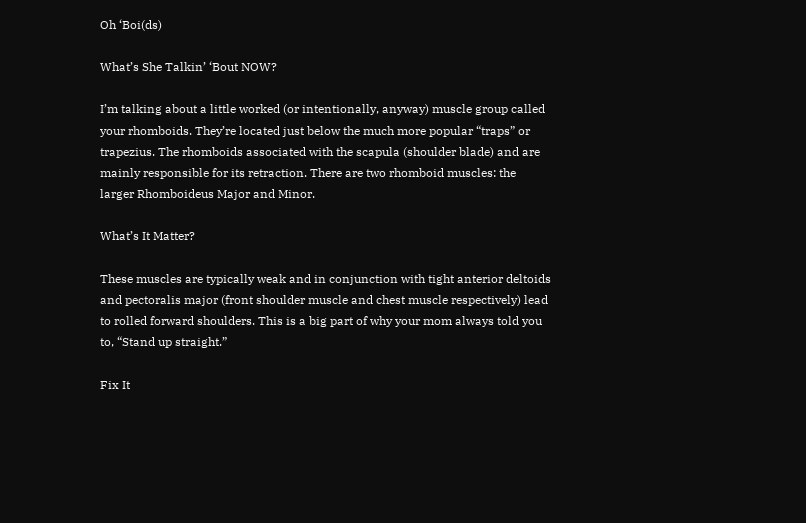Oh ‘Boi(ds)

What’s She Talkin’ ‘Bout NOW?

I’m talking about a little worked (or intentionally, anyway) muscle group called your rhomboids. They’re located just below the much more popular “traps” or trapezius. The rhomboids associated with the scapula (shoulder blade) and are mainly responsible for its retraction. There are two rhomboid muscles: the larger Rhomboideus Major and Minor.

What’s It Matter?

These muscles are typically weak and in conjunction with tight anterior deltoids and pectoralis major (front shoulder muscle and chest muscle respectively) lead to rolled forward shoulders. This is a big part of why your mom always told you to, “Stand up straight.”

Fix It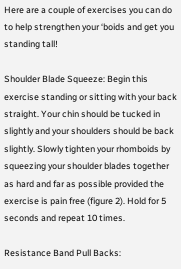Here are a couple of exercises you can do to help strengthen your ‘boids and get you standing tall!

Shoulder Blade Squeeze: Begin this exercise standing or sitting with your back straight. Your chin should be tucked in slightly and your shoulders should be back slightly. Slowly tighten your rhomboids by squeezing your shoulder blades together as hard and far as possible provided the exercise is pain free (figure 2). Hold for 5 seconds and repeat 10 times.

Resistance Band Pull Backs: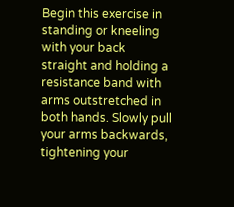Begin this exercise in standing or kneeling with your back straight and holding a resistance band with arms outstretched in both hands. Slowly pull your arms backwards, tightening your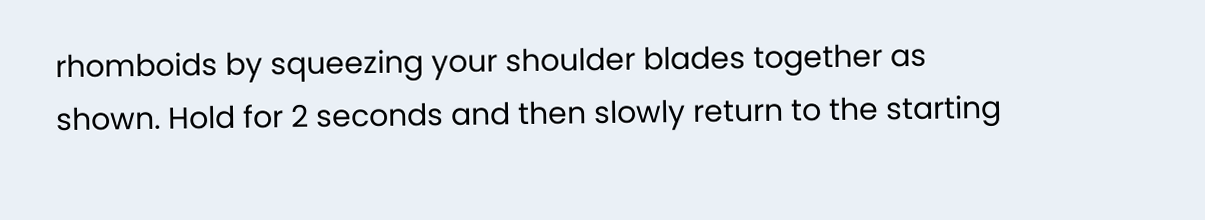rhomboids by squeezing your shoulder blades together as shown. Hold for 2 seconds and then slowly return to the starting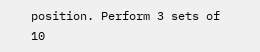position. Perform 3 sets of 10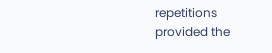repetitions provided the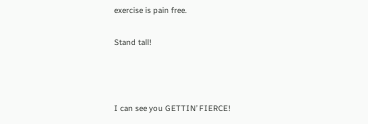exercise is pain free.

Stand tall!



I can see you GETTIN’ FIERCE!